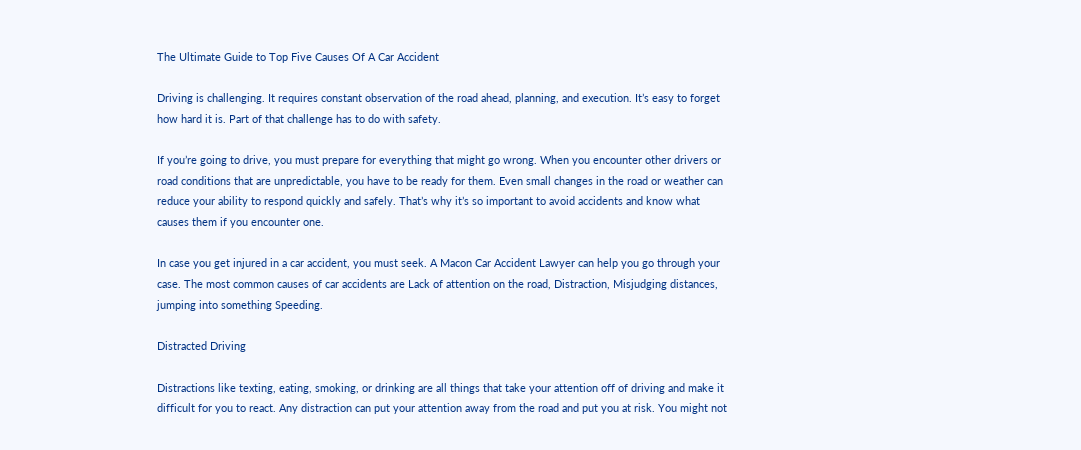The Ultimate Guide to Top Five Causes Of A Car Accident

Driving is challenging. It requires constant observation of the road ahead, planning, and execution. It’s easy to forget how hard it is. Part of that challenge has to do with safety.

If you’re going to drive, you must prepare for everything that might go wrong. When you encounter other drivers or road conditions that are unpredictable, you have to be ready for them. Even small changes in the road or weather can reduce your ability to respond quickly and safely. That’s why it’s so important to avoid accidents and know what causes them if you encounter one.

In case you get injured in a car accident, you must seek. A Macon Car Accident Lawyer can help you go through your case. The most common causes of car accidents are Lack of attention on the road, Distraction, Misjudging distances, jumping into something Speeding.

Distracted Driving

Distractions like texting, eating, smoking, or drinking are all things that take your attention off of driving and make it difficult for you to react. Any distraction can put your attention away from the road and put you at risk. You might not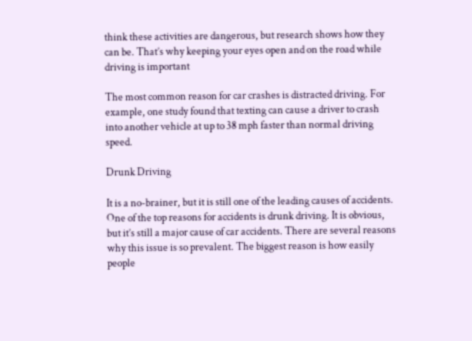think these activities are dangerous, but research shows how they can be. That’s why keeping your eyes open and on the road while driving is important

The most common reason for car crashes is distracted driving. For example, one study found that texting can cause a driver to crash into another vehicle at up to 38 mph faster than normal driving speed.

Drunk Driving

It is a no-brainer, but it is still one of the leading causes of accidents. One of the top reasons for accidents is drunk driving. It is obvious, but it’s still a major cause of car accidents. There are several reasons why this issue is so prevalent. The biggest reason is how easily people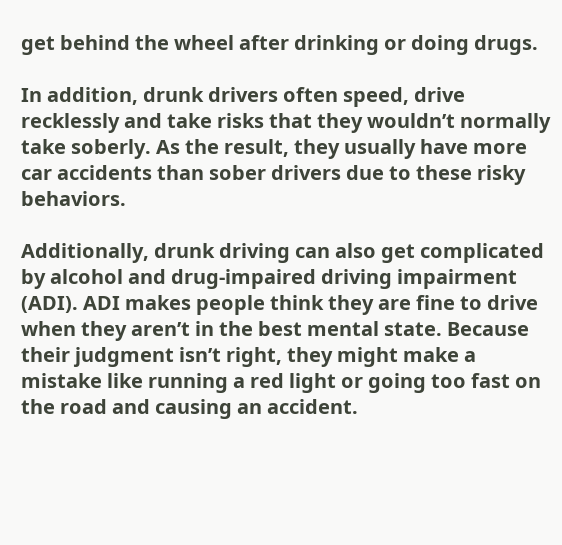get behind the wheel after drinking or doing drugs.

In addition, drunk drivers often speed, drive recklessly and take risks that they wouldn’t normally take soberly. As the result, they usually have more car accidents than sober drivers due to these risky behaviors.

Additionally, drunk driving can also get complicated by alcohol and drug-impaired driving impairment (ADI). ADI makes people think they are fine to drive when they aren’t in the best mental state. Because their judgment isn’t right, they might make a mistake like running a red light or going too fast on the road and causing an accident.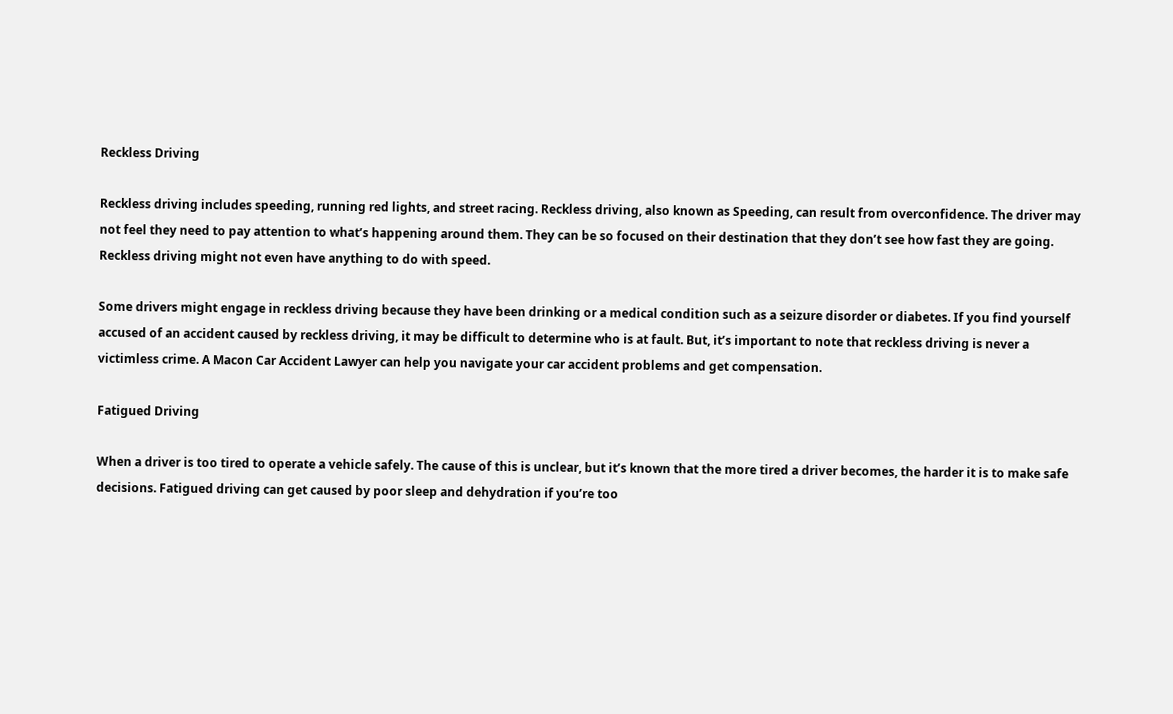Reckless Driving

Reckless driving includes speeding, running red lights, and street racing. Reckless driving, also known as Speeding, can result from overconfidence. The driver may not feel they need to pay attention to what’s happening around them. They can be so focused on their destination that they don’t see how fast they are going. Reckless driving might not even have anything to do with speed.

Some drivers might engage in reckless driving because they have been drinking or a medical condition such as a seizure disorder or diabetes. If you find yourself accused of an accident caused by reckless driving, it may be difficult to determine who is at fault. But, it’s important to note that reckless driving is never a victimless crime. A Macon Car Accident Lawyer can help you navigate your car accident problems and get compensation.

Fatigued Driving

When a driver is too tired to operate a vehicle safely. The cause of this is unclear, but it’s known that the more tired a driver becomes, the harder it is to make safe decisions. Fatigued driving can get caused by poor sleep and dehydration if you’re too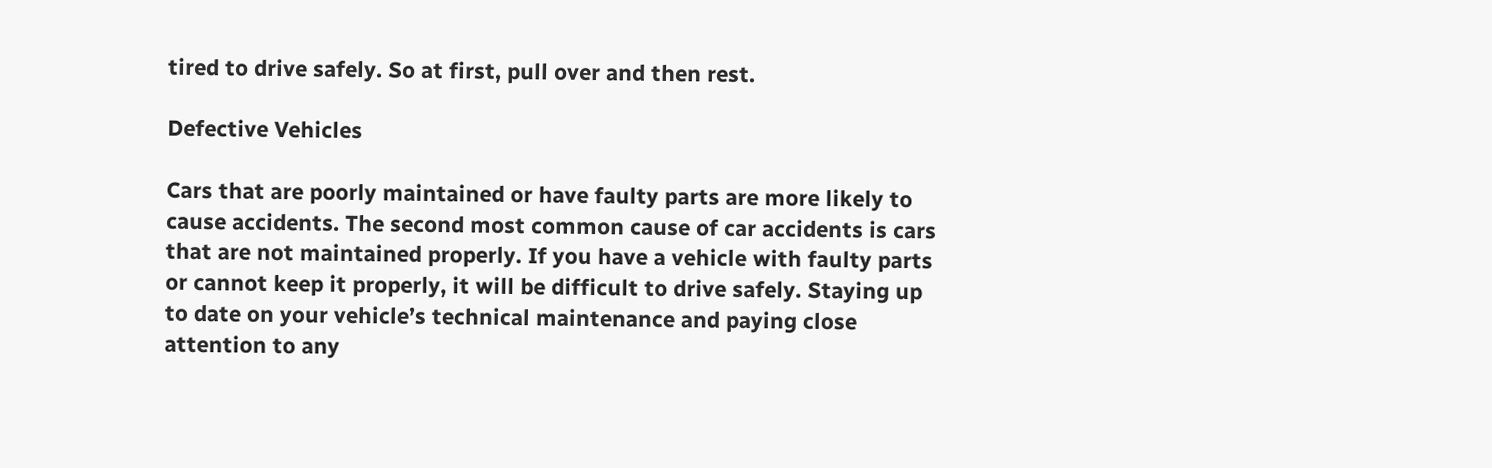tired to drive safely. So at first, pull over and then rest.

Defective Vehicles

Cars that are poorly maintained or have faulty parts are more likely to cause accidents. The second most common cause of car accidents is cars that are not maintained properly. If you have a vehicle with faulty parts or cannot keep it properly, it will be difficult to drive safely. Staying up to date on your vehicle’s technical maintenance and paying close attention to any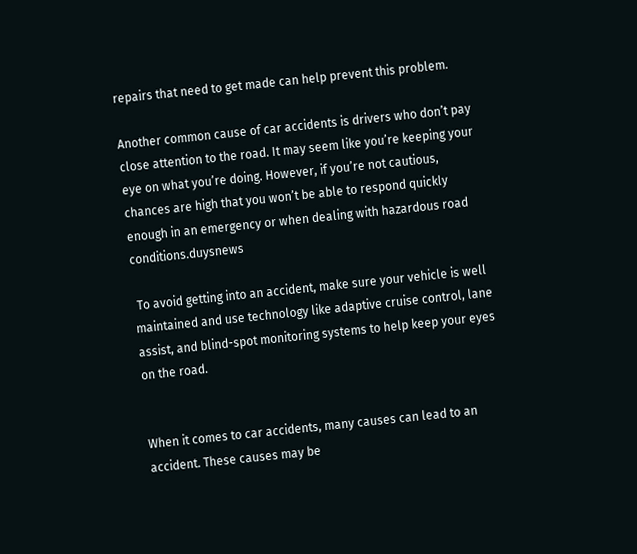repairs that need to get made can help prevent this problem.

Another common cause of car accidents is drivers who don’t pay close attention to the road. It may seem like you’re keeping your eye on what you’re doing. However, if you’re not cautious, chances are high that you won’t be able to respond quickly enough in an emergency or when dealing with hazardous road conditions.duysnews

 To avoid getting into an accident, make sure your vehicle is well maintained and use technology like adaptive cruise control, lane assist, and blind-spot monitoring systems to help keep your eyes on the road.


When it comes to car accidents, many causes can lead to an accident. These causes may be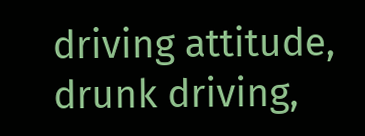driving attitude, drunk driving,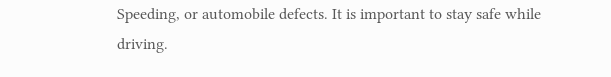Speeding, or automobile defects. It is important to stay safe while driving.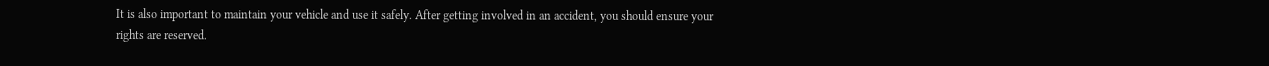It is also important to maintain your vehicle and use it safely. After getting involved in an accident, you should ensure your rights are reserved.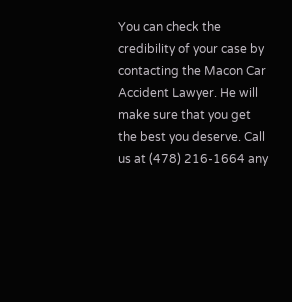You can check the credibility of your case by contacting the Macon Car Accident Lawyer. He will make sure that you get the best you deserve. Call us at (478) 216-1664 any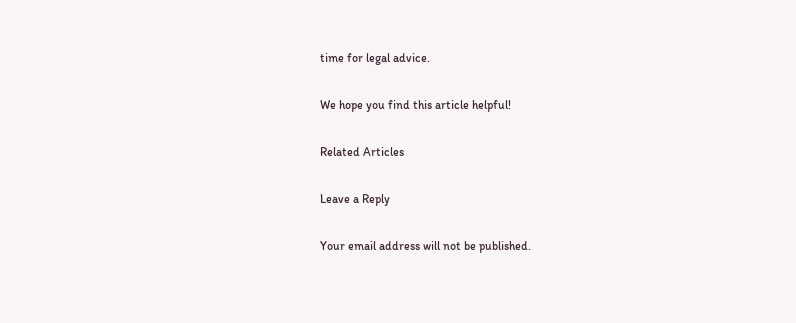time for legal advice.

We hope you find this article helpful!

Related Articles

Leave a Reply

Your email address will not be published.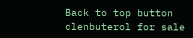Back to top button
clenbuterol for sale